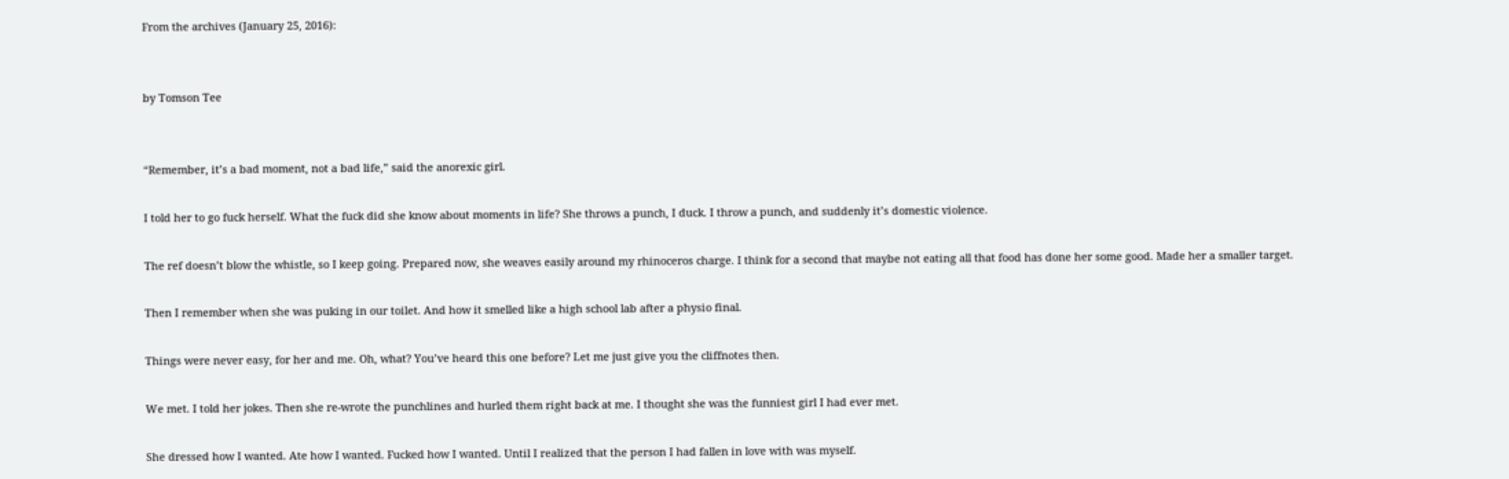From the archives (January 25, 2016):


by Tomson Tee


“Remember, it’s a bad moment, not a bad life,” said the anorexic girl.

I told her to go fuck herself. What the fuck did she know about moments in life? She throws a punch, I duck. I throw a punch, and suddenly it’s domestic violence.

The ref doesn’t blow the whistle, so I keep going. Prepared now, she weaves easily around my rhinoceros charge. I think for a second that maybe not eating all that food has done her some good. Made her a smaller target.

Then I remember when she was puking in our toilet. And how it smelled like a high school lab after a physio final.

Things were never easy, for her and me. Oh, what? You’ve heard this one before? Let me just give you the cliffnotes then.

We met. I told her jokes. Then she re-wrote the punchlines and hurled them right back at me. I thought she was the funniest girl I had ever met.

She dressed how I wanted. Ate how I wanted. Fucked how I wanted. Until I realized that the person I had fallen in love with was myself.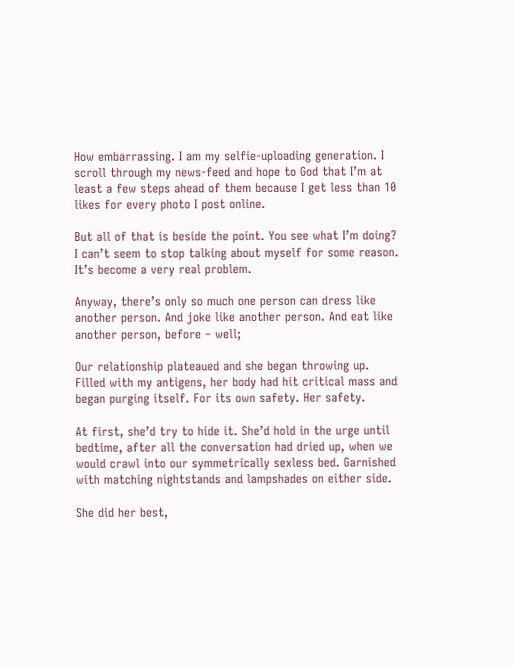How embarrassing. I am my selfie-uploading generation. I scroll through my news-feed and hope to God that I’m at least a few steps ahead of them because I get less than 10 likes for every photo I post online.

But all of that is beside the point. You see what I’m doing? I can’t seem to stop talking about myself for some reason. It’s become a very real problem.

Anyway, there’s only so much one person can dress like another person. And joke like another person. And eat like another person, before – well;

Our relationship plateaued and she began throwing up. Filled with my antigens, her body had hit critical mass and began purging itself. For its own safety. Her safety.

At first, she’d try to hide it. She’d hold in the urge until bedtime, after all the conversation had dried up, when we would crawl into our symmetrically sexless bed. Garnished with matching nightstands and lampshades on either side.

She did her best,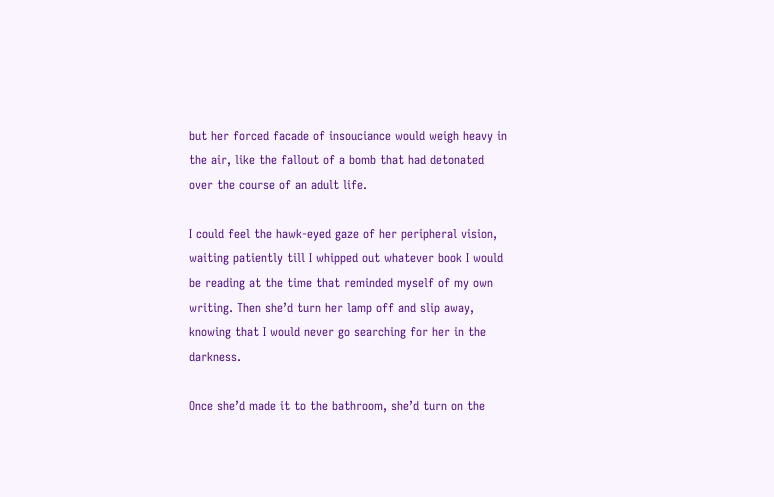but her forced facade of insouciance would weigh heavy in the air, like the fallout of a bomb that had detonated over the course of an adult life.

I could feel the hawk-eyed gaze of her peripheral vision, waiting patiently till I whipped out whatever book I would be reading at the time that reminded myself of my own writing. Then she’d turn her lamp off and slip away, knowing that I would never go searching for her in the darkness.

Once she’d made it to the bathroom, she’d turn on the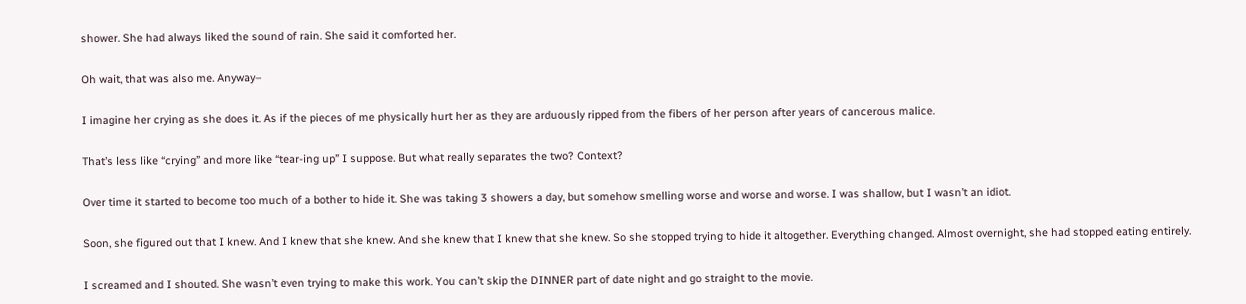shower. She had always liked the sound of rain. She said it comforted her.

Oh wait, that was also me. Anyway–

I imagine her crying as she does it. As if the pieces of me physically hurt her as they are arduously ripped from the fibers of her person after years of cancerous malice.

That’s less like “crying” and more like “tear-ing up” I suppose. But what really separates the two? Context?

Over time it started to become too much of a bother to hide it. She was taking 3 showers a day, but somehow smelling worse and worse and worse. I was shallow, but I wasn’t an idiot.

Soon, she figured out that I knew. And I knew that she knew. And she knew that I knew that she knew. So she stopped trying to hide it altogether. Everything changed. Almost overnight, she had stopped eating entirely.

I screamed and I shouted. She wasn’t even trying to make this work. You can’t skip the DINNER part of date night and go straight to the movie.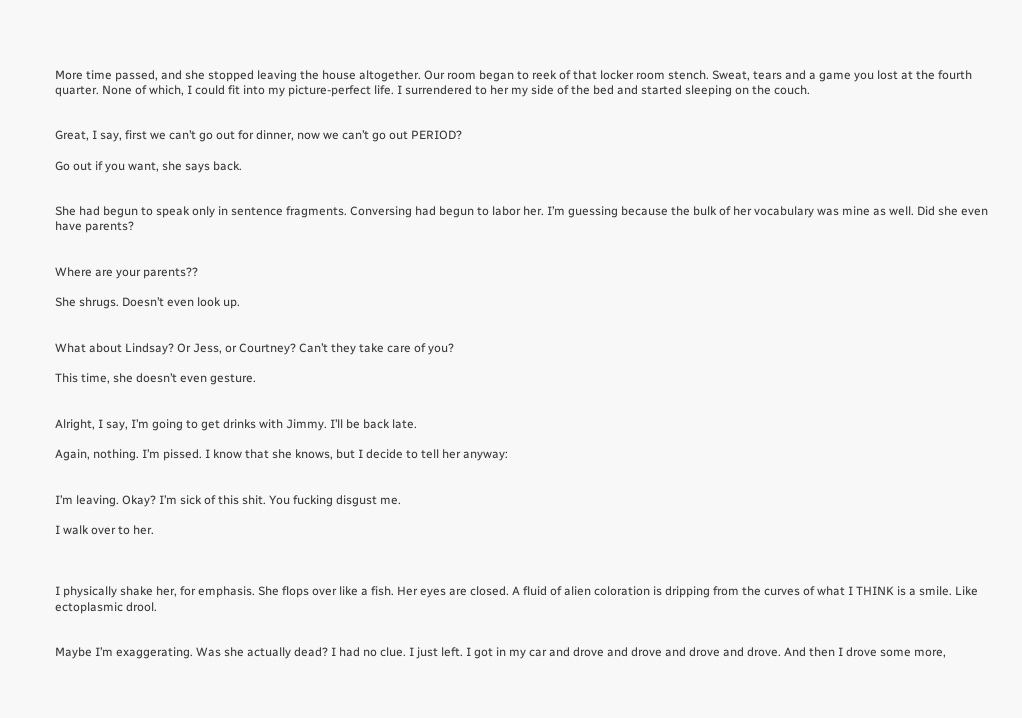More time passed, and she stopped leaving the house altogether. Our room began to reek of that locker room stench. Sweat, tears and a game you lost at the fourth quarter. None of which, I could fit into my picture-perfect life. I surrendered to her my side of the bed and started sleeping on the couch.


Great, I say, first we can’t go out for dinner, now we can’t go out PERIOD?

Go out if you want, she says back.


She had begun to speak only in sentence fragments. Conversing had begun to labor her. I’m guessing because the bulk of her vocabulary was mine as well. Did she even have parents?


Where are your parents??

She shrugs. Doesn’t even look up.


What about Lindsay? Or Jess, or Courtney? Can’t they take care of you?

This time, she doesn’t even gesture.


Alright, I say, I’m going to get drinks with Jimmy. I’ll be back late.

Again, nothing. I’m pissed. I know that she knows, but I decide to tell her anyway:


I’m leaving. Okay? I’m sick of this shit. You fucking disgust me.

I walk over to her.



I physically shake her, for emphasis. She flops over like a fish. Her eyes are closed. A fluid of alien coloration is dripping from the curves of what I THINK is a smile. Like ectoplasmic drool.


Maybe I’m exaggerating. Was she actually dead? I had no clue. I just left. I got in my car and drove and drove and drove and drove. And then I drove some more,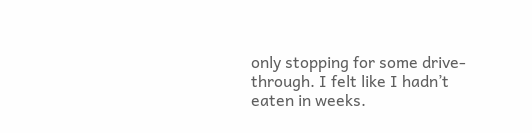only stopping for some drive-through. I felt like I hadn’t eaten in weeks.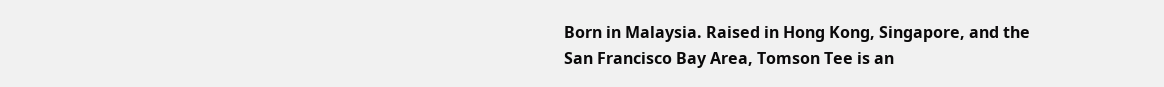Born in Malaysia. Raised in Hong Kong, Singapore, and the San Francisco Bay Area, Tomson Tee is an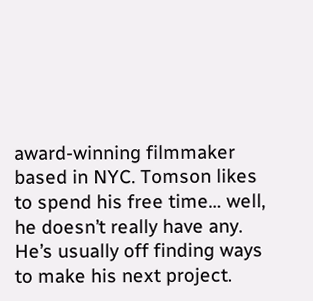award-winning filmmaker based in NYC. Tomson likes to spend his free time… well, he doesn’t really have any. He’s usually off finding ways to make his next project.